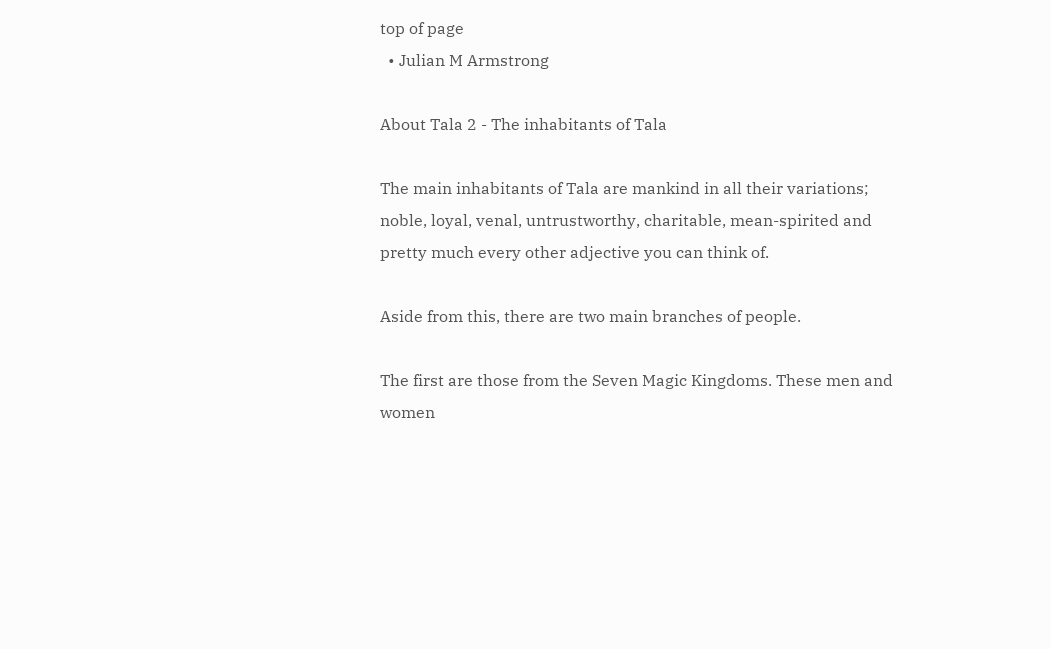top of page
  • Julian M Armstrong

About Tala 2 - The inhabitants of Tala

The main inhabitants of Tala are mankind in all their variations; noble, loyal, venal, untrustworthy, charitable, mean-spirited and pretty much every other adjective you can think of.

Aside from this, there are two main branches of people.

The first are those from the Seven Magic Kingdoms. These men and women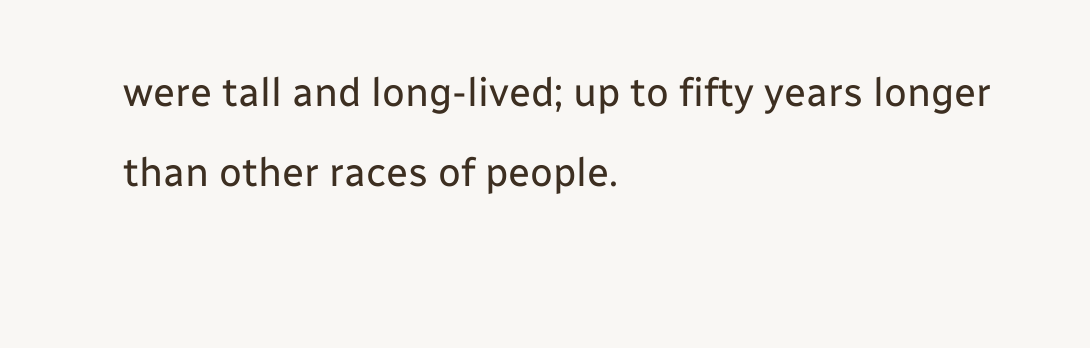were tall and long-lived; up to fifty years longer than other races of people.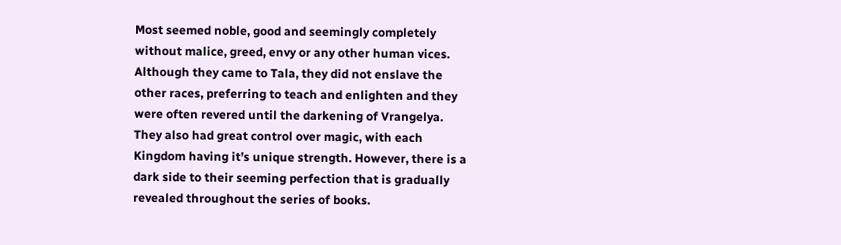Most seemed noble, good and seemingly completely without malice, greed, envy or any other human vices. Although they came to Tala, they did not enslave the other races, preferring to teach and enlighten and they were often revered until the darkening of Vrangelya. They also had great control over magic, with each Kingdom having it’s unique strength. However, there is a dark side to their seeming perfection that is gradually revealed throughout the series of books.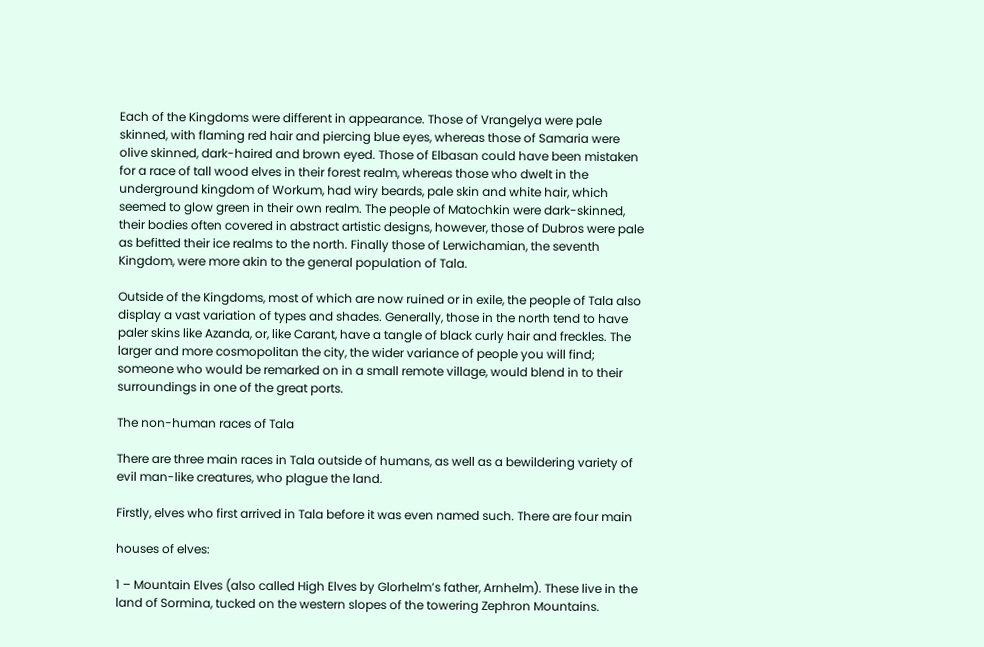Each of the Kingdoms were different in appearance. Those of Vrangelya were pale skinned, with flaming red hair and piercing blue eyes, whereas those of Samaria were olive skinned, dark-haired and brown eyed. Those of Elbasan could have been mistaken for a race of tall wood elves in their forest realm, whereas those who dwelt in the underground kingdom of Workum, had wiry beards, pale skin and white hair, which seemed to glow green in their own realm. The people of Matochkin were dark-skinned, their bodies often covered in abstract artistic designs, however, those of Dubros were pale as befitted their ice realms to the north. Finally those of Lerwichamian, the seventh Kingdom, were more akin to the general population of Tala.

Outside of the Kingdoms, most of which are now ruined or in exile, the people of Tala also display a vast variation of types and shades. Generally, those in the north tend to have paler skins like Azanda, or, like Carant, have a tangle of black curly hair and freckles. The larger and more cosmopolitan the city, the wider variance of people you will find; someone who would be remarked on in a small remote village, would blend in to their surroundings in one of the great ports.

The non-human races of Tala

There are three main races in Tala outside of humans, as well as a bewildering variety of evil man-like creatures, who plague the land.

Firstly, elves who first arrived in Tala before it was even named such. There are four main

houses of elves:

1 – Mountain Elves (also called High Elves by Glorhelm’s father, Arnhelm). These live in the land of Sormina, tucked on the western slopes of the towering Zephron Mountains.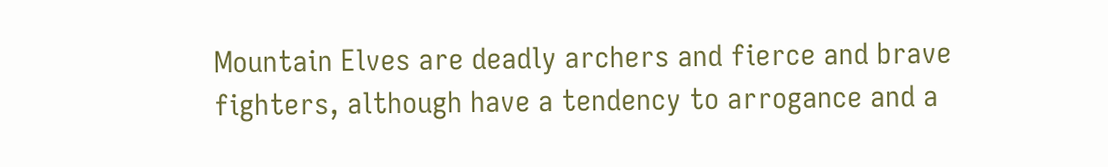Mountain Elves are deadly archers and fierce and brave fighters, although have a tendency to arrogance and a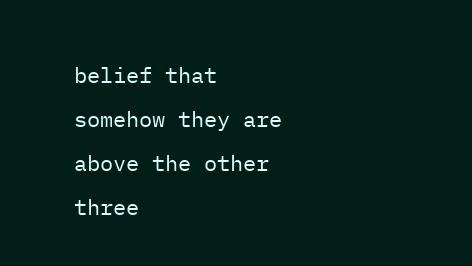belief that somehow they are above the other three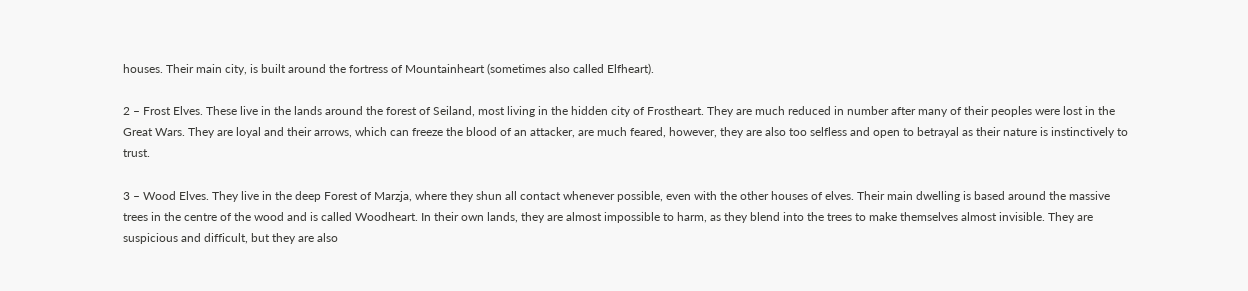houses. Their main city, is built around the fortress of Mountainheart (sometimes also called Elfheart).

2 – Frost Elves. These live in the lands around the forest of Seiland, most living in the hidden city of Frostheart. They are much reduced in number after many of their peoples were lost in the Great Wars. They are loyal and their arrows, which can freeze the blood of an attacker, are much feared, however, they are also too selfless and open to betrayal as their nature is instinctively to trust.

3 – Wood Elves. They live in the deep Forest of Marzja, where they shun all contact whenever possible, even with the other houses of elves. Their main dwelling is based around the massive trees in the centre of the wood and is called Woodheart. In their own lands, they are almost impossible to harm, as they blend into the trees to make themselves almost invisible. They are suspicious and difficult, but they are also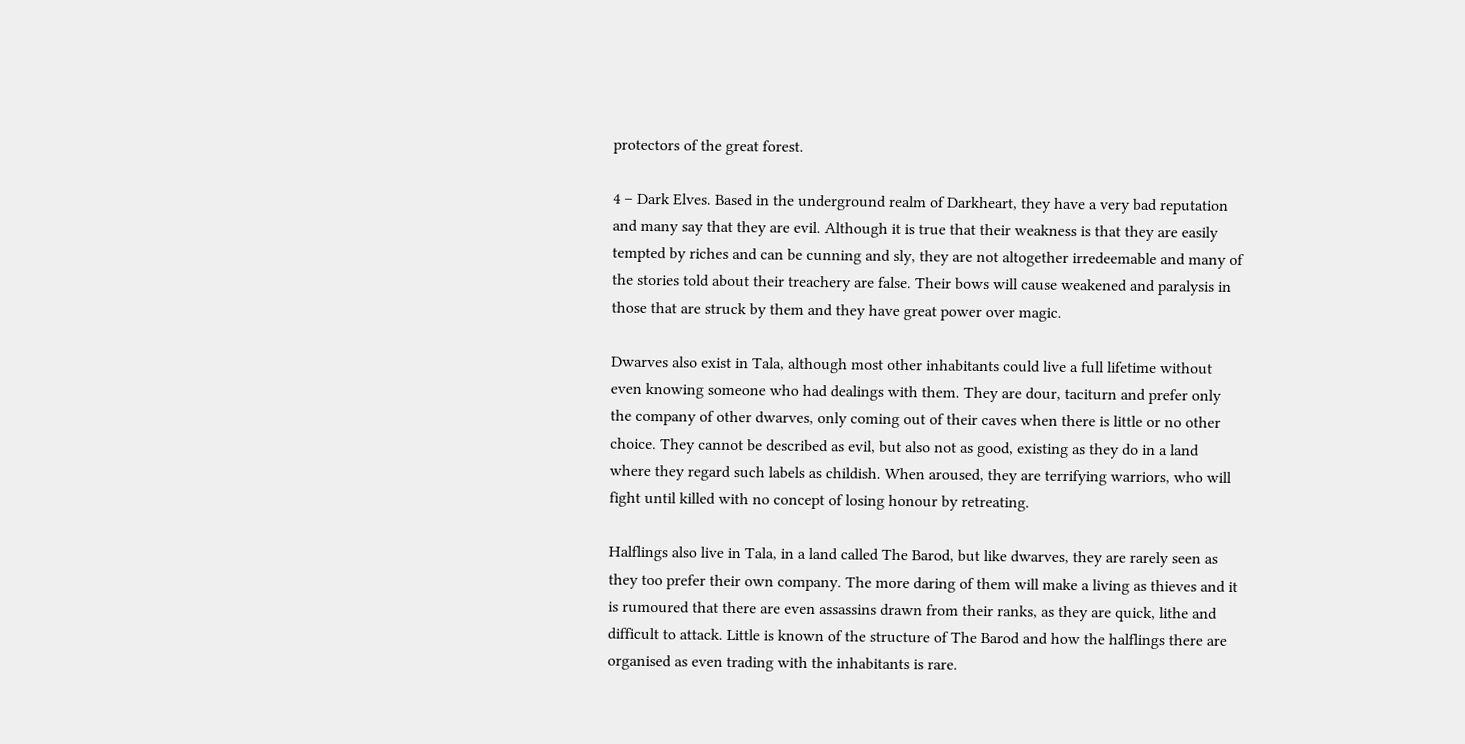protectors of the great forest.

4 – Dark Elves. Based in the underground realm of Darkheart, they have a very bad reputation and many say that they are evil. Although it is true that their weakness is that they are easily tempted by riches and can be cunning and sly, they are not altogether irredeemable and many of the stories told about their treachery are false. Their bows will cause weakened and paralysis in those that are struck by them and they have great power over magic.

Dwarves also exist in Tala, although most other inhabitants could live a full lifetime without even knowing someone who had dealings with them. They are dour, taciturn and prefer only the company of other dwarves, only coming out of their caves when there is little or no other choice. They cannot be described as evil, but also not as good, existing as they do in a land where they regard such labels as childish. When aroused, they are terrifying warriors, who will fight until killed with no concept of losing honour by retreating.

Halflings also live in Tala, in a land called The Barod, but like dwarves, they are rarely seen as they too prefer their own company. The more daring of them will make a living as thieves and it is rumoured that there are even assassins drawn from their ranks, as they are quick, lithe and difficult to attack. Little is known of the structure of The Barod and how the halflings there are organised as even trading with the inhabitants is rare.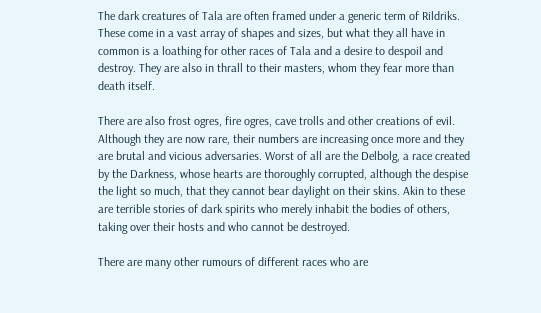The dark creatures of Tala are often framed under a generic term of Rildriks. These come in a vast array of shapes and sizes, but what they all have in common is a loathing for other races of Tala and a desire to despoil and destroy. They are also in thrall to their masters, whom they fear more than death itself.

There are also frost ogres, fire ogres, cave trolls and other creations of evil. Although they are now rare, their numbers are increasing once more and they are brutal and vicious adversaries. Worst of all are the Delbolg, a race created by the Darkness, whose hearts are thoroughly corrupted, although the despise the light so much, that they cannot bear daylight on their skins. Akin to these are terrible stories of dark spirits who merely inhabit the bodies of others, taking over their hosts and who cannot be destroyed.

There are many other rumours of different races who are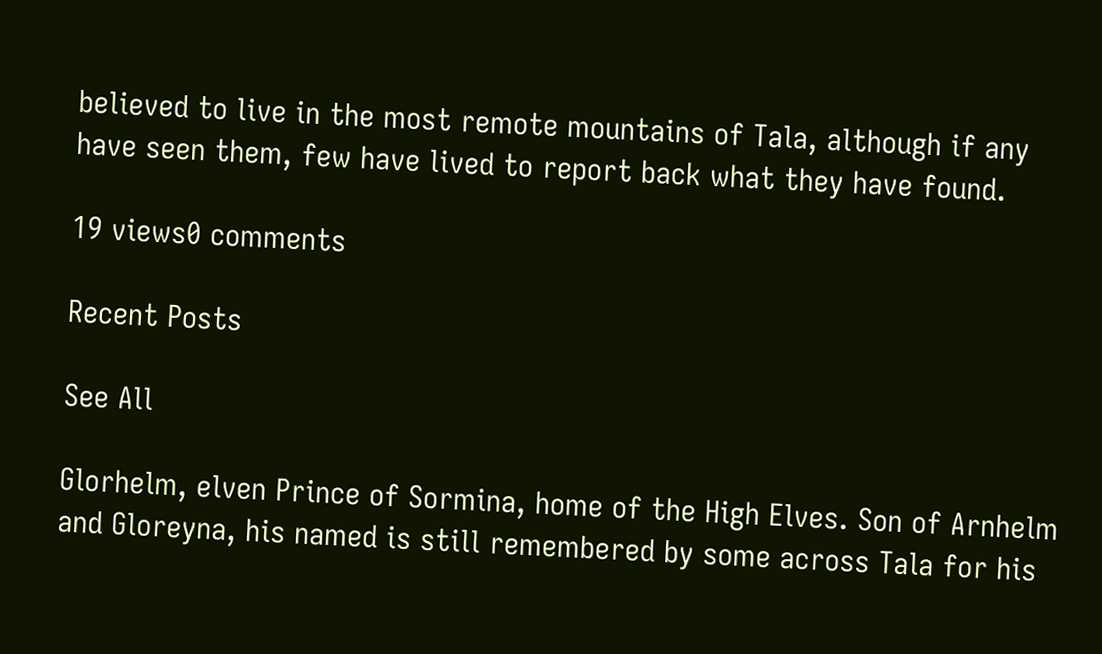believed to live in the most remote mountains of Tala, although if any have seen them, few have lived to report back what they have found.

19 views0 comments

Recent Posts

See All

Glorhelm, elven Prince of Sormina, home of the High Elves. Son of Arnhelm and Gloreyna, his named is still remembered by some across Tala for his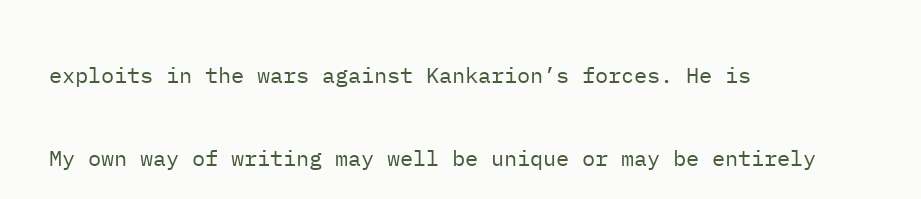exploits in the wars against Kankarion’s forces. He is

My own way of writing may well be unique or may be entirely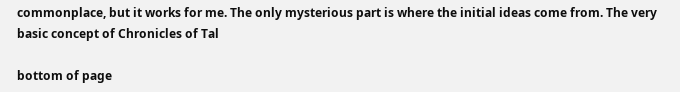commonplace, but it works for me. The only mysterious part is where the initial ideas come from. The very basic concept of Chronicles of Tal

bottom of page